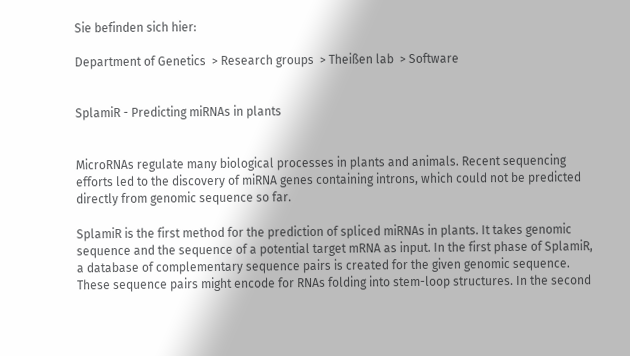Sie befinden sich hier:

Department of Genetics  > Research groups  > Theißen lab  > Software


SplamiR - Predicting miRNAs in plants


MicroRNAs regulate many biological processes in plants and animals. Recent sequencing efforts led to the discovery of miRNA genes containing introns, which could not be predicted directly from genomic sequence so far.

SplamiR is the first method for the prediction of spliced miRNAs in plants. It takes genomic sequence and the sequence of a potential target mRNA as input. In the first phase of SplamiR, a database of complementary sequence pairs is created for the given genomic sequence. These sequence pairs might encode for RNAs folding into stem-loop structures. In the second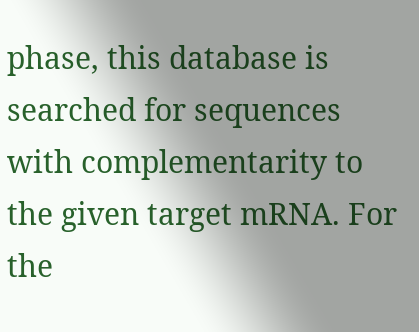phase, this database is searched for sequences with complementarity to the given target mRNA. For the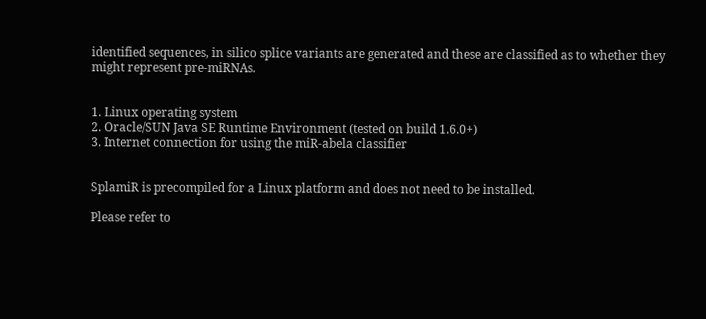identified sequences, in silico splice variants are generated and these are classified as to whether they might represent pre-miRNAs.


1. Linux operating system
2. Oracle/SUN Java SE Runtime Environment (tested on build 1.6.0+)
3. Internet connection for using the miR-abela classifier


SplamiR is precompiled for a Linux platform and does not need to be installed.

Please refer to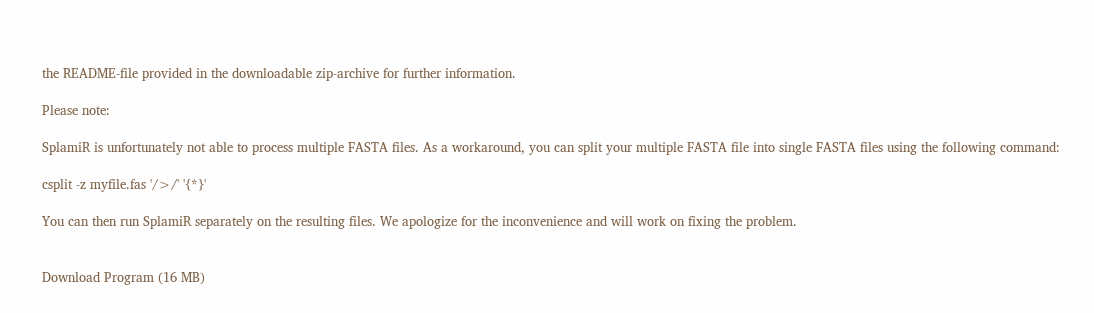the README-file provided in the downloadable zip-archive for further information.

Please note:

SplamiR is unfortunately not able to process multiple FASTA files. As a workaround, you can split your multiple FASTA file into single FASTA files using the following command:

csplit -z myfile.fas '/>/' '{*}'

You can then run SplamiR separately on the resulting files. We apologize for the inconvenience and will work on fixing the problem.


Download Program (16 MB)